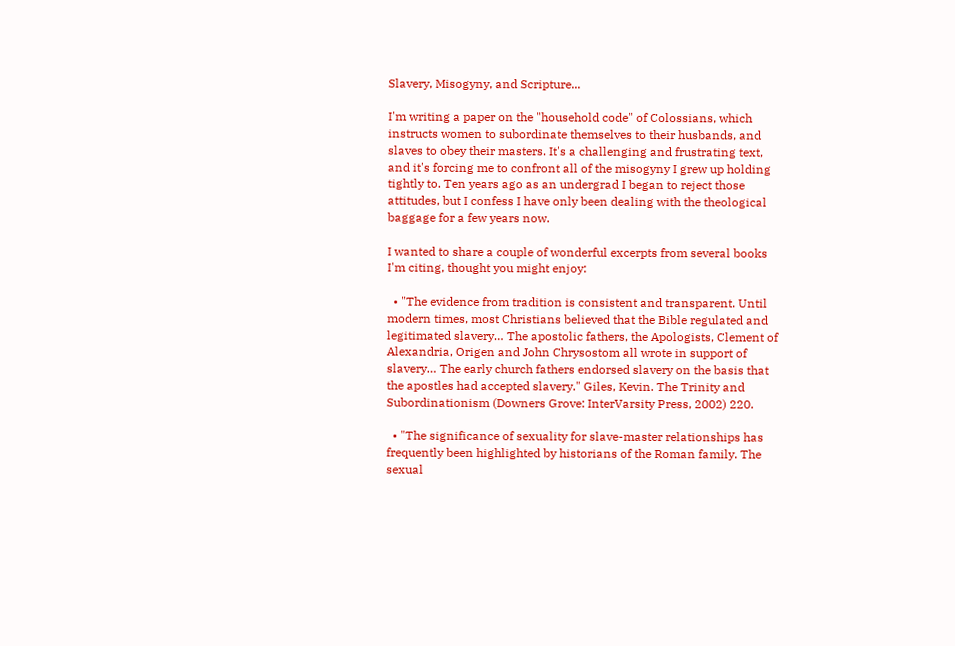Slavery, Misogyny, and Scripture...

I'm writing a paper on the "household code" of Colossians, which instructs women to subordinate themselves to their husbands, and slaves to obey their masters. It's a challenging and frustrating text, and it's forcing me to confront all of the misogyny I grew up holding tightly to. Ten years ago as an undergrad I began to reject those attitudes, but I confess I have only been dealing with the theological baggage for a few years now.

I wanted to share a couple of wonderful excerpts from several books I'm citing, thought you might enjoy:

  • "The evidence from tradition is consistent and transparent. Until modern times, most Christians believed that the Bible regulated and legitimated slavery… The apostolic fathers, the Apologists, Clement of Alexandria, Origen and John Chrysostom all wrote in support of slavery… The early church fathers endorsed slavery on the basis that the apostles had accepted slavery." Giles, Kevin. The Trinity and Subordinationism (Downers Grove: InterVarsity Press, 2002) 220.

  • "The significance of sexuality for slave-master relationships has frequently been highlighted by historians of the Roman family. The sexual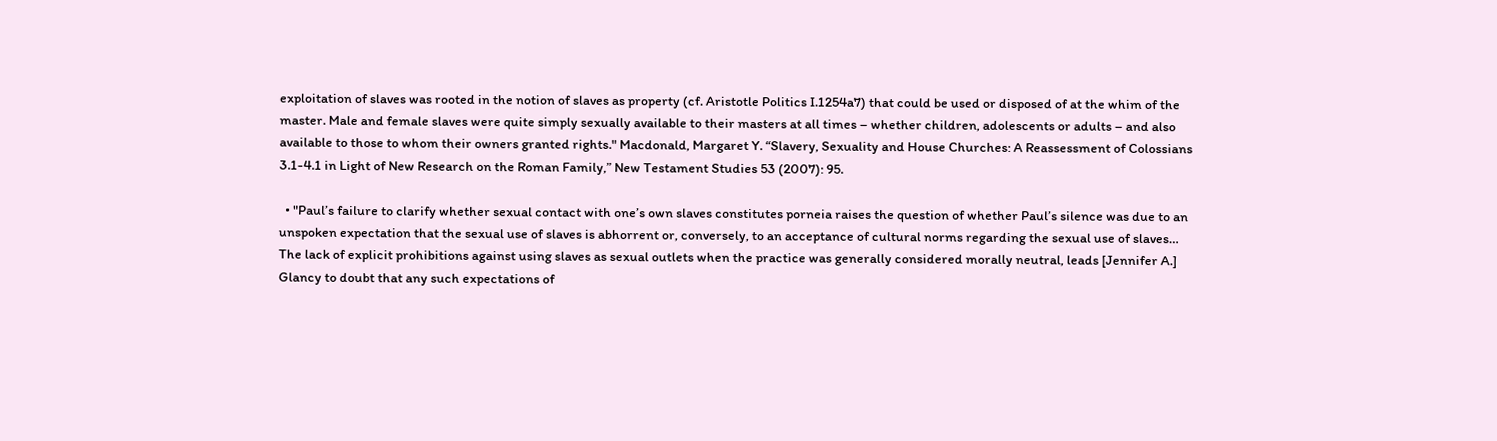exploitation of slaves was rooted in the notion of slaves as property (cf. Aristotle Politics I.1254a7) that could be used or disposed of at the whim of the master. Male and female slaves were quite simply sexually available to their masters at all times – whether children, adolescents or adults – and also available to those to whom their owners granted rights." Macdonald, Margaret Y. “Slavery, Sexuality and House Churches: A Reassessment of Colossians 3.1-4.1 in Light of New Research on the Roman Family,” New Testament Studies 53 (2007): 95.

  • "Paul’s failure to clarify whether sexual contact with one’s own slaves constitutes porneia raises the question of whether Paul’s silence was due to an unspoken expectation that the sexual use of slaves is abhorrent or, conversely, to an acceptance of cultural norms regarding the sexual use of slaves… The lack of explicit prohibitions against using slaves as sexual outlets when the practice was generally considered morally neutral, leads [Jennifer A.] Glancy to doubt that any such expectations of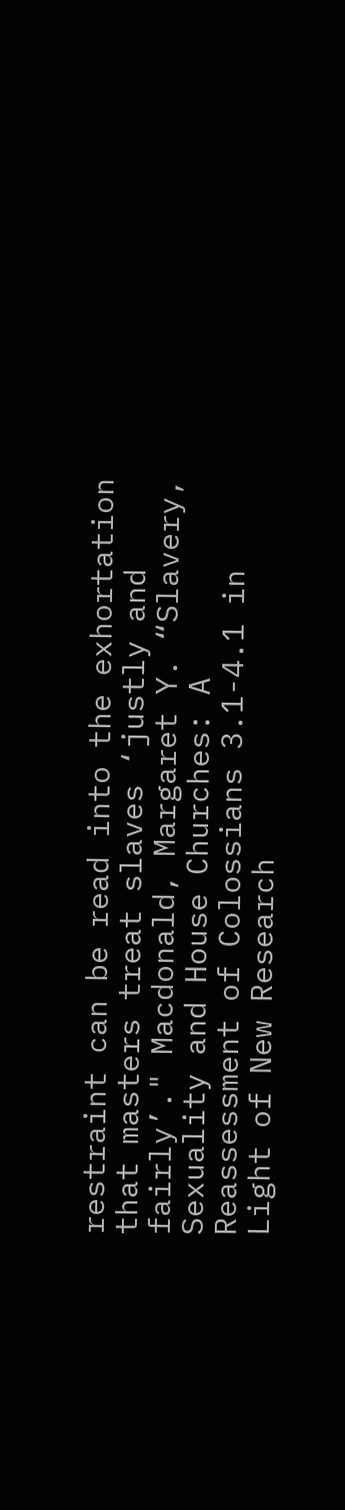restraint can be read into the exhortation that masters treat slaves ‘justly and fairly’." Macdonald, Margaret Y. “Slavery, Sexuality and House Churches: A Reassessment of Colossians 3.1-4.1 in Light of New Research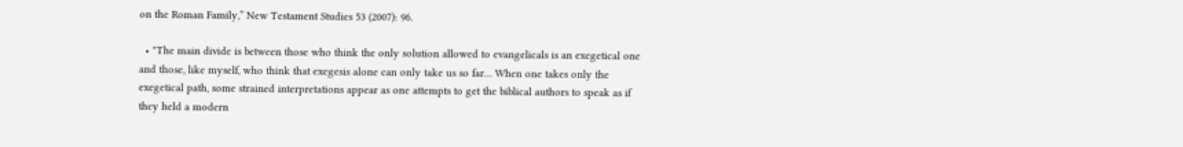on the Roman Family,” New Testament Studies 53 (2007): 96.

  • "The main divide is between those who think the only solution allowed to evangelicals is an exegetical one and those, like myself, who think that exegesis alone can only take us so far… When one takes only the exegetical path, some strained interpretations appear as one attempts to get the biblical authors to speak as if they held a modern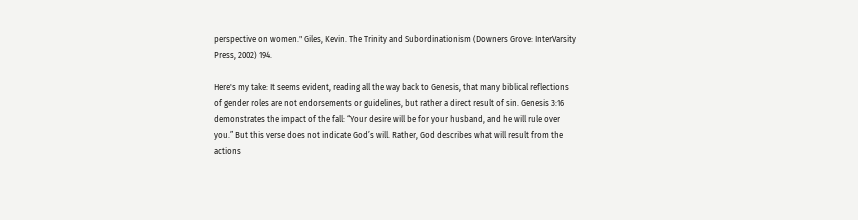perspective on women." Giles, Kevin. The Trinity and Subordinationism (Downers Grove: InterVarsity Press, 2002) 194.

Here's my take: It seems evident, reading all the way back to Genesis, that many biblical reflections of gender roles are not endorsements or guidelines, but rather a direct result of sin. Genesis 3:16 demonstrates the impact of the fall: “Your desire will be for your husband, and he will rule over you.” But this verse does not indicate God’s will. Rather, God describes what will result from the actions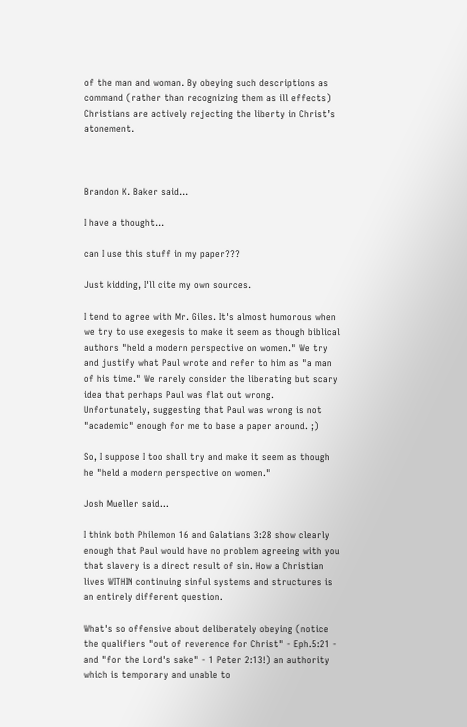of the man and woman. By obeying such descriptions as command (rather than recognizing them as ill effects) Christians are actively rejecting the liberty in Christ’s atonement.



Brandon K. Baker said...

I have a thought...

can I use this stuff in my paper???

Just kidding, I'll cite my own sources.

I tend to agree with Mr. Giles. It's almost humorous when we try to use exegesis to make it seem as though biblical authors "held a modern perspective on women." We try and justify what Paul wrote and refer to him as "a man of his time." We rarely consider the liberating but scary idea that perhaps Paul was flat out wrong. Unfortunately, suggesting that Paul was wrong is not "academic" enough for me to base a paper around. ;)

So, I suppose I too shall try and make it seem as though he "held a modern perspective on women."

Josh Mueller said...

I think both Philemon 16 and Galatians 3:28 show clearly enough that Paul would have no problem agreeing with you that slavery is a direct result of sin. How a Christian lives WITHIN continuing sinful systems and structures is an entirely different question.

What's so offensive about deliberately obeying (notice the qualifiers "out of reverence for Christ" - Eph.5:21 - and "for the Lord's sake" - 1 Peter 2:13!) an authority which is temporary and unable to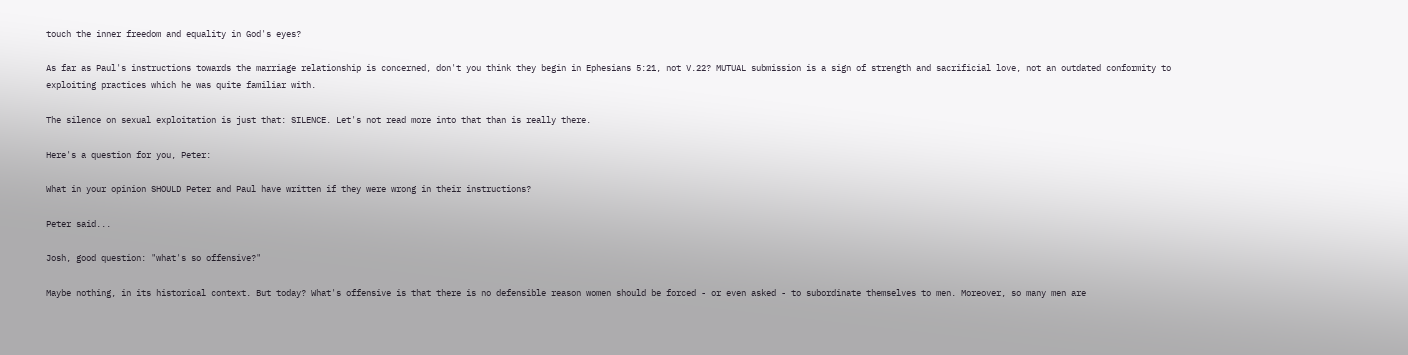touch the inner freedom and equality in God's eyes?

As far as Paul's instructions towards the marriage relationship is concerned, don't you think they begin in Ephesians 5:21, not V.22? MUTUAL submission is a sign of strength and sacrificial love, not an outdated conformity to exploiting practices which he was quite familiar with.

The silence on sexual exploitation is just that: SILENCE. Let's not read more into that than is really there.

Here's a question for you, Peter:

What in your opinion SHOULD Peter and Paul have written if they were wrong in their instructions?

Peter said...

Josh, good question: "what's so offensive?"

Maybe nothing, in its historical context. But today? What's offensive is that there is no defensible reason women should be forced - or even asked - to subordinate themselves to men. Moreover, so many men are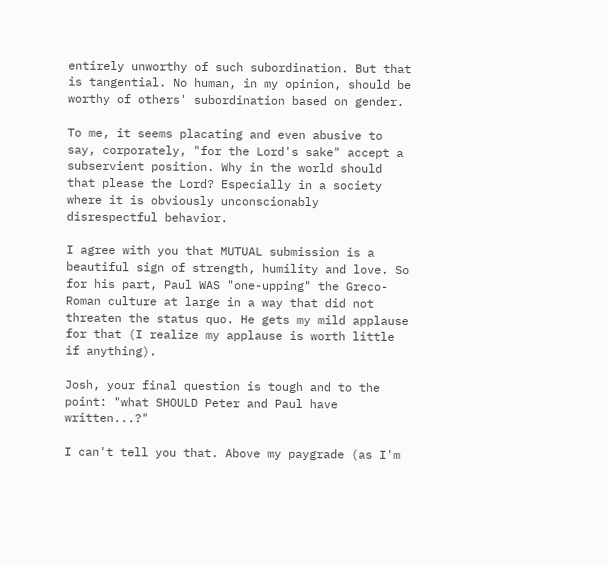entirely unworthy of such subordination. But that is tangential. No human, in my opinion, should be worthy of others' subordination based on gender.

To me, it seems placating and even abusive to say, corporately, "for the Lord's sake" accept a subservient position. Why in the world should that please the Lord? Especially in a society where it is obviously unconscionably disrespectful behavior.

I agree with you that MUTUAL submission is a beautiful sign of strength, humility and love. So for his part, Paul WAS "one-upping" the Greco-Roman culture at large in a way that did not threaten the status quo. He gets my mild applause for that (I realize my applause is worth little if anything).

Josh, your final question is tough and to the point: "what SHOULD Peter and Paul have written...?"

I can't tell you that. Above my paygrade (as I'm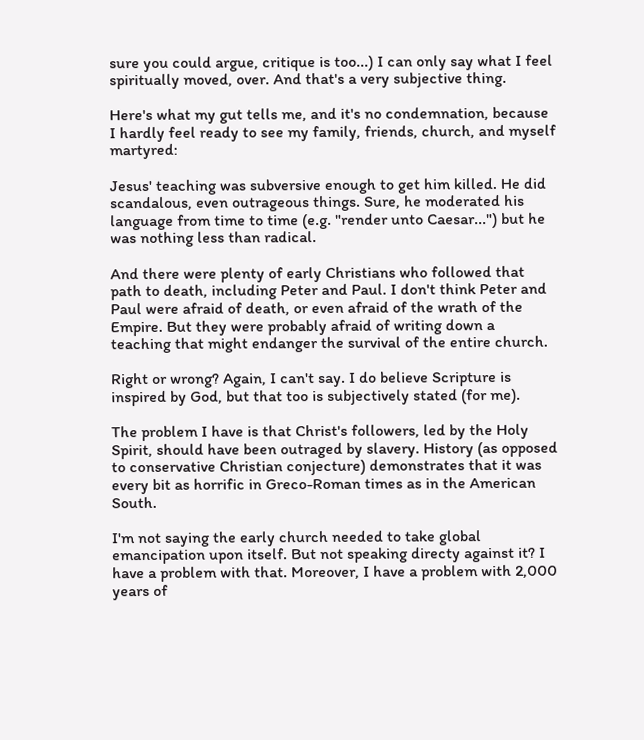sure you could argue, critique is too...) I can only say what I feel spiritually moved, over. And that's a very subjective thing.

Here's what my gut tells me, and it's no condemnation, because I hardly feel ready to see my family, friends, church, and myself martyred:

Jesus' teaching was subversive enough to get him killed. He did scandalous, even outrageous things. Sure, he moderated his language from time to time (e.g. "render unto Caesar...") but he was nothing less than radical.

And there were plenty of early Christians who followed that path to death, including Peter and Paul. I don't think Peter and Paul were afraid of death, or even afraid of the wrath of the Empire. But they were probably afraid of writing down a teaching that might endanger the survival of the entire church.

Right or wrong? Again, I can't say. I do believe Scripture is inspired by God, but that too is subjectively stated (for me).

The problem I have is that Christ's followers, led by the Holy Spirit, should have been outraged by slavery. History (as opposed to conservative Christian conjecture) demonstrates that it was every bit as horrific in Greco-Roman times as in the American South.

I'm not saying the early church needed to take global emancipation upon itself. But not speaking directy against it? I have a problem with that. Moreover, I have a problem with 2,000 years of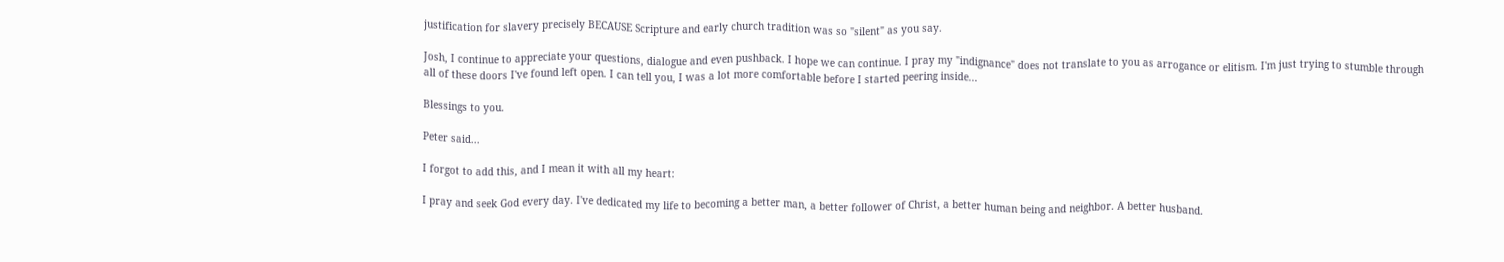justification for slavery precisely BECAUSE Scripture and early church tradition was so "silent" as you say.

Josh, I continue to appreciate your questions, dialogue and even pushback. I hope we can continue. I pray my "indignance" does not translate to you as arrogance or elitism. I'm just trying to stumble through all of these doors I've found left open. I can tell you, I was a lot more comfortable before I started peering inside...

Blessings to you.

Peter said...

I forgot to add this, and I mean it with all my heart:

I pray and seek God every day. I've dedicated my life to becoming a better man, a better follower of Christ, a better human being and neighbor. A better husband.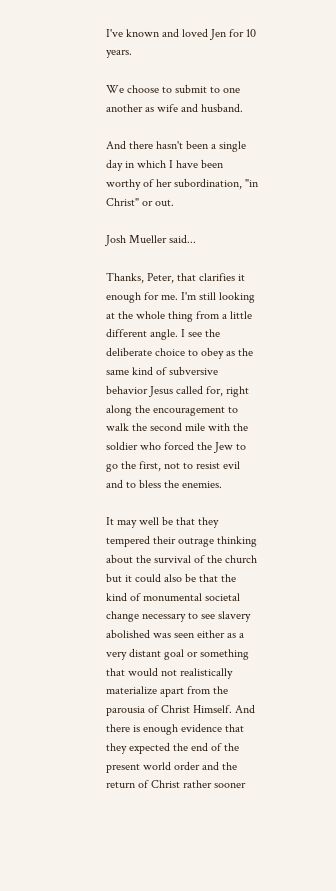I've known and loved Jen for 10 years.

We choose to submit to one another as wife and husband.

And there hasn't been a single day in which I have been worthy of her subordination, "in Christ" or out.

Josh Mueller said...

Thanks, Peter, that clarifies it enough for me. I'm still looking at the whole thing from a little different angle. I see the deliberate choice to obey as the same kind of subversive behavior Jesus called for, right along the encouragement to walk the second mile with the soldier who forced the Jew to go the first, not to resist evil and to bless the enemies.

It may well be that they tempered their outrage thinking about the survival of the church but it could also be that the kind of monumental societal change necessary to see slavery abolished was seen either as a very distant goal or something that would not realistically materialize apart from the parousia of Christ Himself. And there is enough evidence that they expected the end of the present world order and the return of Christ rather sooner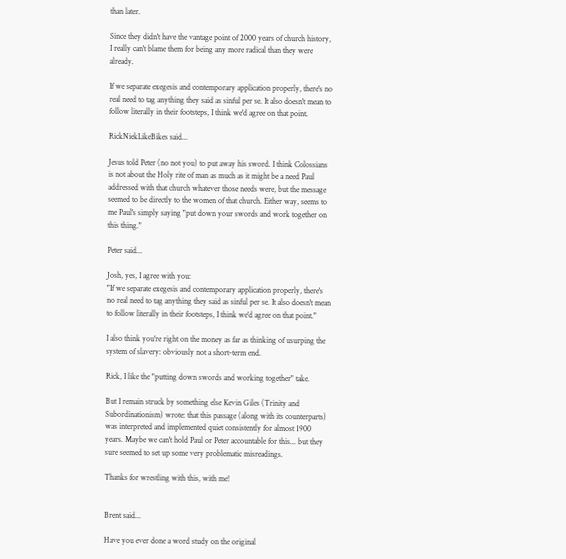than later.

Since they didn't have the vantage point of 2000 years of church history, I really can't blame them for being any more radical than they were already.

If we separate exegesis and contemporary application properly, there's no real need to tag anything they said as sinful per se. It also doesn't mean to follow literally in their footsteps, I think we'd agree on that point.

RickNiekLikeBikes said...

Jesus told Peter (no not you) to put away his sword. I think Colossians is not about the Holy rite of man as much as it might be a need Paul addressed with that church whatever those needs were, but the message seemed to be directly to the women of that church. Either way, seems to me Paul's simply saying "put down your swords and work together on this thing."

Peter said...

Josh, yes, I agree with you:
"If we separate exegesis and contemporary application properly, there's no real need to tag anything they said as sinful per se. It also doesn't mean to follow literally in their footsteps, I think we'd agree on that point."

I also think you're right on the money as far as thinking of usurping the system of slavery: obviously not a short-term end.

Rick, I like the "putting down swords and working together" take.

But I remain struck by something else Kevin Giles (Trinity and Subordinationism) wrote: that this passage (along with its counterparts) was interpreted and implemented quiet consistently for almost 1900 years. Maybe we can't hold Paul or Peter accountable for this... but they sure seemed to set up some very problematic misreadings.

Thanks for wrestling with this, with me!


Brent said...

Have you ever done a word study on the original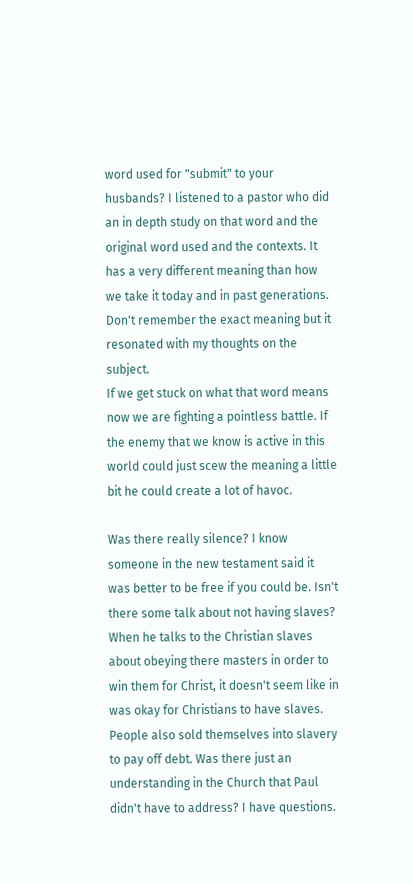word used for "submit" to your husbands? I listened to a pastor who did an in depth study on that word and the original word used and the contexts. It has a very different meaning than how we take it today and in past generations. Don't remember the exact meaning but it resonated with my thoughts on the subject.
If we get stuck on what that word means now we are fighting a pointless battle. If the enemy that we know is active in this world could just scew the meaning a little bit he could create a lot of havoc.

Was there really silence? I know someone in the new testament said it was better to be free if you could be. Isn't there some talk about not having slaves? When he talks to the Christian slaves about obeying there masters in order to win them for Christ, it doesn't seem like in was okay for Christians to have slaves. People also sold themselves into slavery to pay off debt. Was there just an understanding in the Church that Paul didn't have to address? I have questions.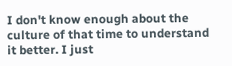I don't know enough about the culture of that time to understand it better. I just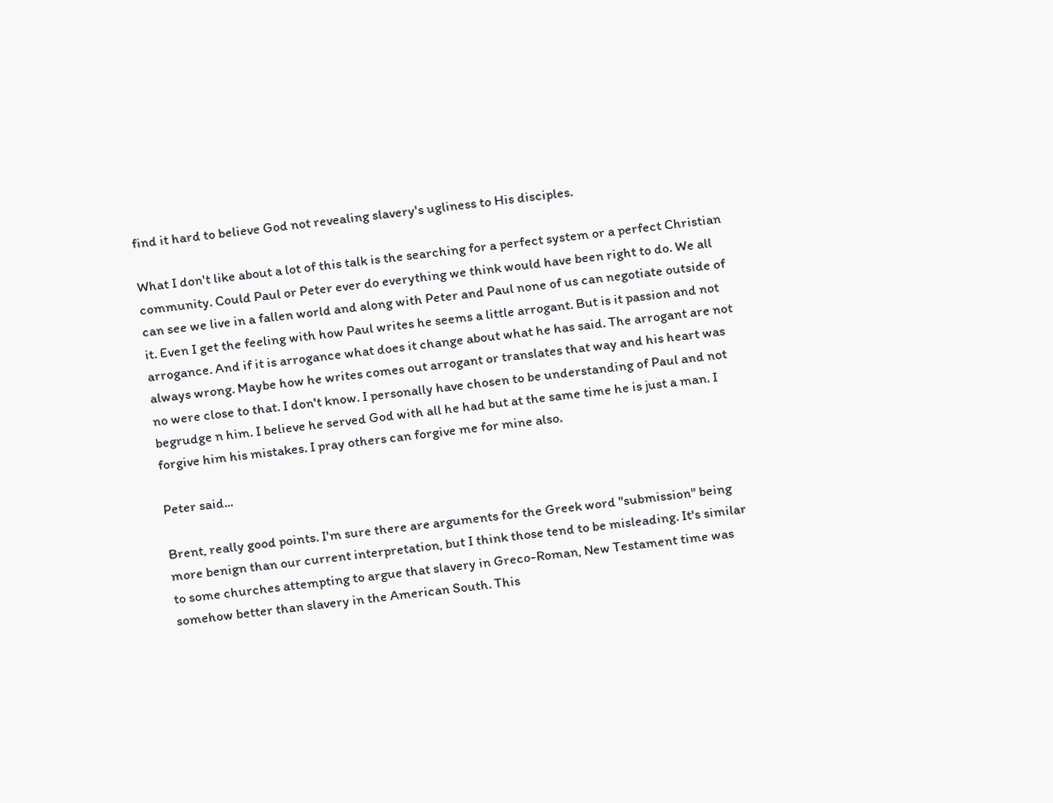find it hard to believe God not revealing slavery's ugliness to His disciples.

What I don't like about a lot of this talk is the searching for a perfect system or a perfect Christian community. Could Paul or Peter ever do everything we think would have been right to do. We all can see we live in a fallen world and along with Peter and Paul none of us can negotiate outside of it. Even I get the feeling with how Paul writes he seems a little arrogant. But is it passion and not arrogance. And if it is arrogance what does it change about what he has said. The arrogant are not always wrong. Maybe how he writes comes out arrogant or translates that way and his heart was no were close to that. I don't know. I personally have chosen to be understanding of Paul and not begrudge n him. I believe he served God with all he had but at the same time he is just a man. I forgive him his mistakes. I pray others can forgive me for mine also.

Peter said...

Brent, really good points. I'm sure there are arguments for the Greek word "submission" being more benign than our current interpretation, but I think those tend to be misleading. It's similar to some churches attempting to argue that slavery in Greco-Roman, New Testament time was somehow better than slavery in the American South. This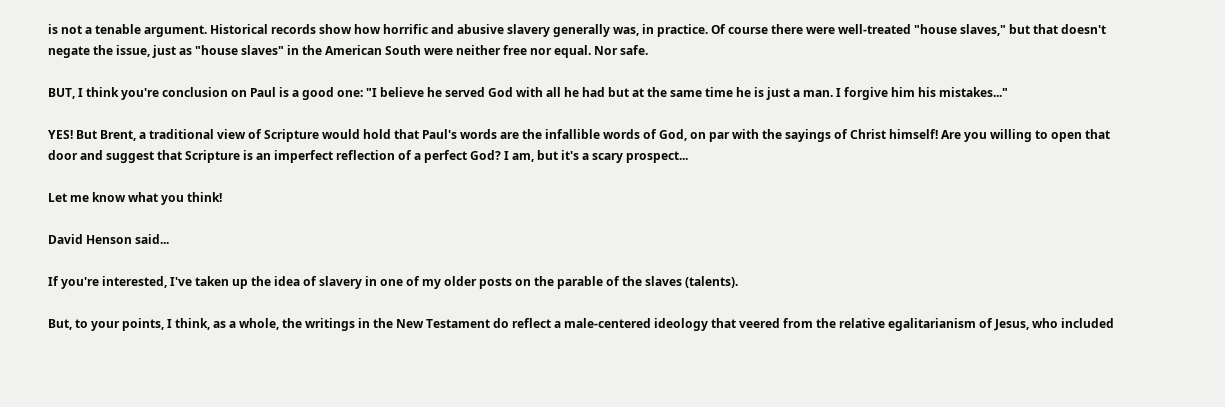is not a tenable argument. Historical records show how horrific and abusive slavery generally was, in practice. Of course there were well-treated "house slaves," but that doesn't negate the issue, just as "house slaves" in the American South were neither free nor equal. Nor safe.

BUT, I think you're conclusion on Paul is a good one: "I believe he served God with all he had but at the same time he is just a man. I forgive him his mistakes..."

YES! But Brent, a traditional view of Scripture would hold that Paul's words are the infallible words of God, on par with the sayings of Christ himself! Are you willing to open that door and suggest that Scripture is an imperfect reflection of a perfect God? I am, but it's a scary prospect...

Let me know what you think!

David Henson said...

If you're interested, I've taken up the idea of slavery in one of my older posts on the parable of the slaves (talents).

But, to your points, I think, as a whole, the writings in the New Testament do reflect a male-centered ideology that veered from the relative egalitarianism of Jesus, who included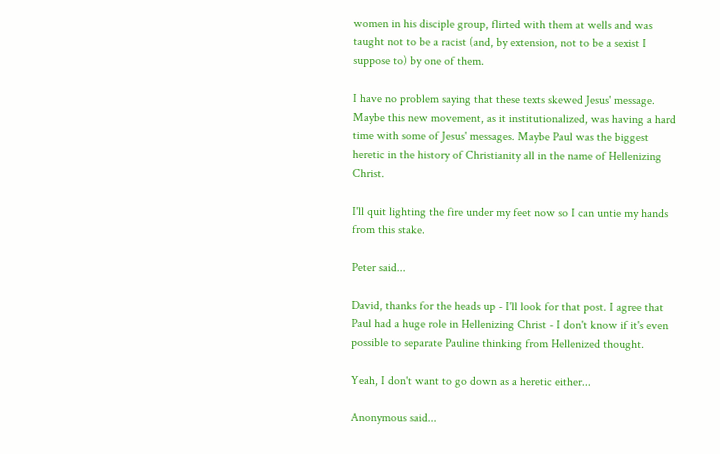women in his disciple group, flirted with them at wells and was taught not to be a racist (and, by extension, not to be a sexist I suppose to) by one of them.

I have no problem saying that these texts skewed Jesus' message. Maybe this new movement, as it institutionalized, was having a hard time with some of Jesus' messages. Maybe Paul was the biggest heretic in the history of Christianity all in the name of Hellenizing Christ.

I'll quit lighting the fire under my feet now so I can untie my hands from this stake.

Peter said...

David, thanks for the heads up - I'll look for that post. I agree that Paul had a huge role in Hellenizing Christ - I don't know if it's even possible to separate Pauline thinking from Hellenized thought.

Yeah, I don't want to go down as a heretic either...

Anonymous said...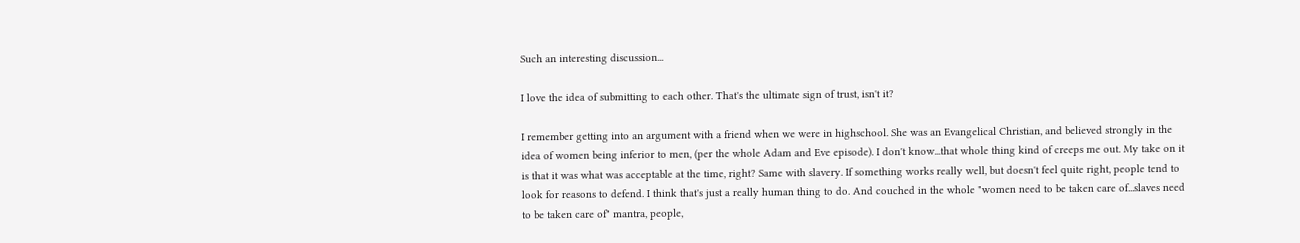Such an interesting discussion...

I love the idea of submitting to each other. That's the ultimate sign of trust, isn't it?

I remember getting into an argument with a friend when we were in highschool. She was an Evangelical Christian, and believed strongly in the idea of women being inferior to men, (per the whole Adam and Eve episode). I don't know...that whole thing kind of creeps me out. My take on it is that it was what was acceptable at the time, right? Same with slavery. If something works really well, but doesn't feel quite right, people tend to look for reasons to defend. I think that's just a really human thing to do. And couched in the whole "women need to be taken care of...slaves need to be taken care of" mantra, people,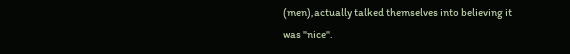(men),actually talked themselves into believing it was "nice".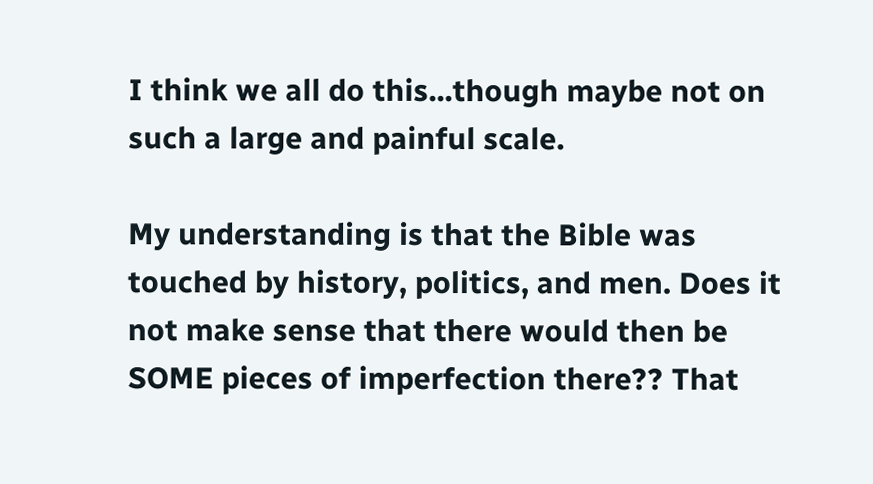I think we all do this...though maybe not on such a large and painful scale.

My understanding is that the Bible was touched by history, politics, and men. Does it not make sense that there would then be SOME pieces of imperfection there?? That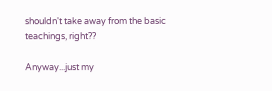shouldn't take away from the basic teachings, right??

Anyway...just my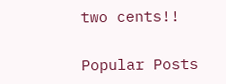two cents!!

Popular Posts